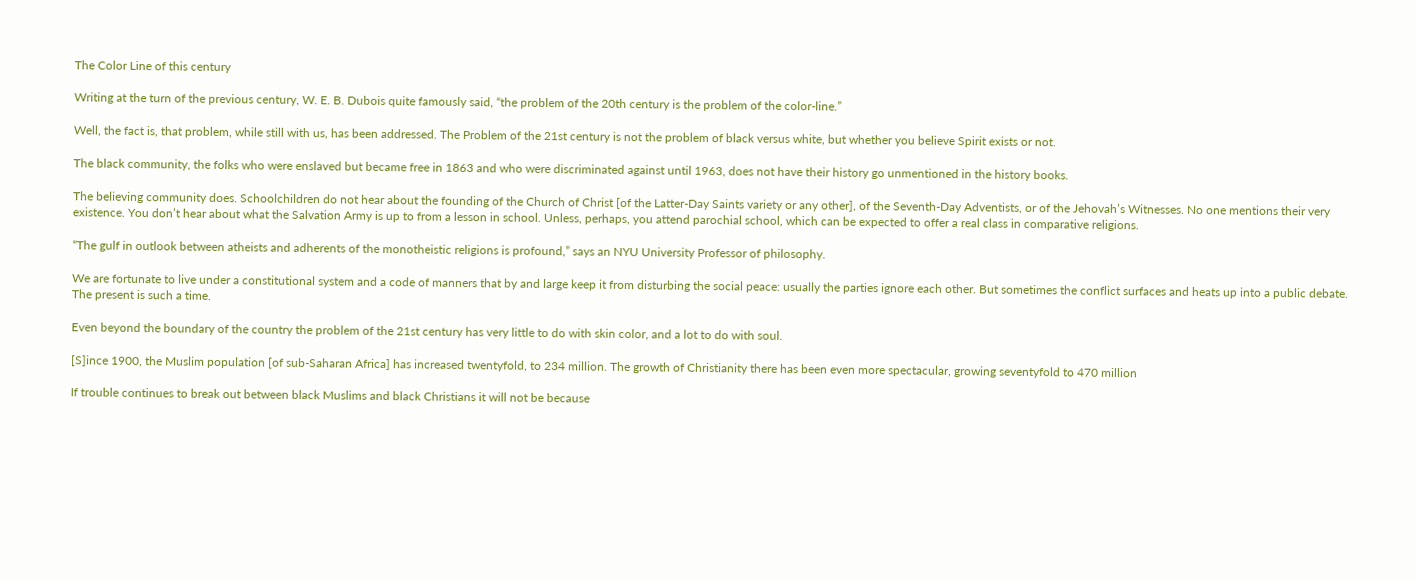The Color Line of this century

Writing at the turn of the previous century, W. E. B. Dubois quite famously said, “the problem of the 20th century is the problem of the color-line.”

Well, the fact is, that problem, while still with us, has been addressed. The Problem of the 21st century is not the problem of black versus white, but whether you believe Spirit exists or not.

The black community, the folks who were enslaved but became free in 1863 and who were discriminated against until 1963, does not have their history go unmentioned in the history books.

The believing community does. Schoolchildren do not hear about the founding of the Church of Christ [of the Latter-Day Saints variety or any other], of the Seventh-Day Adventists, or of the Jehovah’s Witnesses. No one mentions their very existence. You don’t hear about what the Salvation Army is up to from a lesson in school. Unless, perhaps, you attend parochial school, which can be expected to offer a real class in comparative religions.

“The gulf in outlook between atheists and adherents of the monotheistic religions is profound,” says an NYU University Professor of philosophy.

We are fortunate to live under a constitutional system and a code of manners that by and large keep it from disturbing the social peace: usually the parties ignore each other. But sometimes the conflict surfaces and heats up into a public debate. The present is such a time.

Even beyond the boundary of the country the problem of the 21st century has very little to do with skin color, and a lot to do with soul.

[S]ince 1900, the Muslim population [of sub-Saharan Africa] has increased twentyfold, to 234 million. The growth of Christianity there has been even more spectacular, growing seventyfold to 470 million

If trouble continues to break out between black Muslims and black Christians it will not be because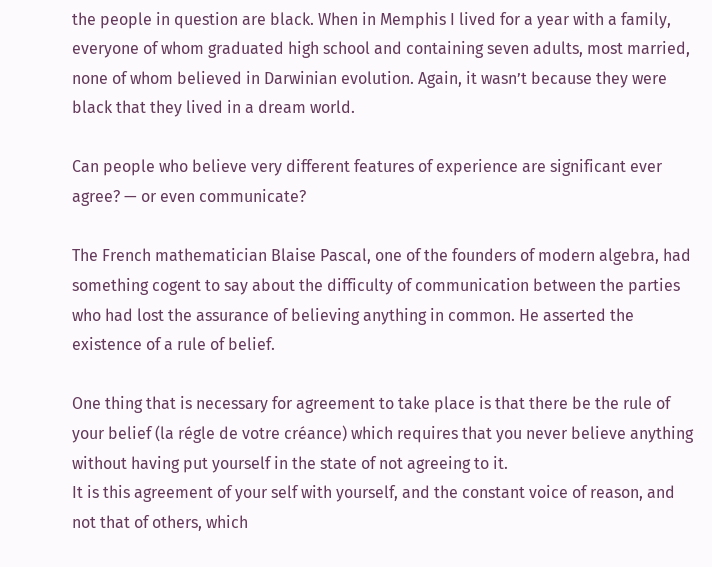the people in question are black. When in Memphis I lived for a year with a family, everyone of whom graduated high school and containing seven adults, most married, none of whom believed in Darwinian evolution. Again, it wasn’t because they were black that they lived in a dream world.

Can people who believe very different features of experience are significant ever agree? — or even communicate?

The French mathematician Blaise Pascal, one of the founders of modern algebra, had something cogent to say about the difficulty of communication between the parties who had lost the assurance of believing anything in common. He asserted the existence of a rule of belief.

One thing that is necessary for agreement to take place is that there be the rule of your belief (la régle de votre créance) which requires that you never believe anything without having put yourself in the state of not agreeing to it.
It is this agreement of your self with yourself, and the constant voice of reason, and not that of others, which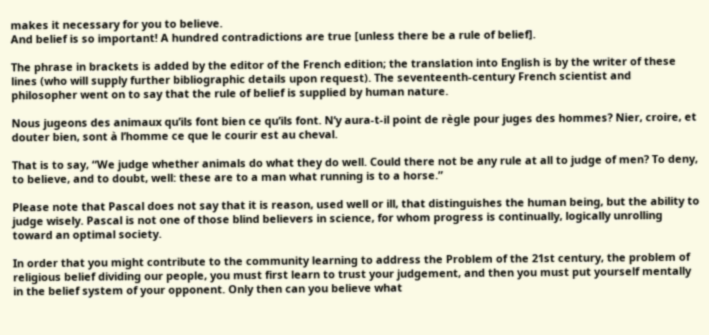makes it necessary for you to believe.
And belief is so important! A hundred contradictions are true [unless there be a rule of belief].

The phrase in brackets is added by the editor of the French edition; the translation into English is by the writer of these lines (who will supply further bibliographic details upon request). The seventeenth-century French scientist and philosopher went on to say that the rule of belief is supplied by human nature.

Nous jugeons des animaux qu’ils font bien ce qu’ils font. N’y aura-t-il point de règle pour juges des hommes? Nier, croire, et douter bien, sont à l’homme ce que le courir est au cheval.

That is to say, “We judge whether animals do what they do well. Could there not be any rule at all to judge of men? To deny, to believe, and to doubt, well: these are to a man what running is to a horse.”

Please note that Pascal does not say that it is reason, used well or ill, that distinguishes the human being, but the ability to judge wisely. Pascal is not one of those blind believers in science, for whom progress is continually, logically unrolling toward an optimal society.

In order that you might contribute to the community learning to address the Problem of the 21st century, the problem of religious belief dividing our people, you must first learn to trust your judgement, and then you must put yourself mentally in the belief system of your opponent. Only then can you believe what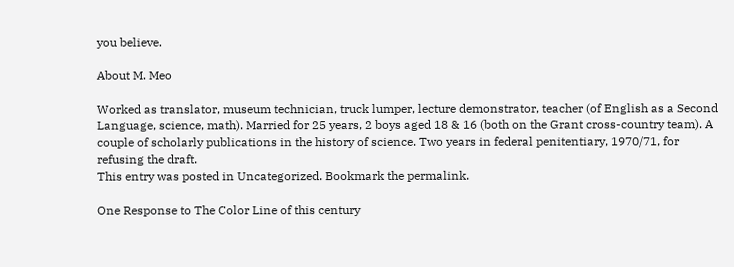you believe.

About M. Meo

Worked as translator, museum technician, truck lumper, lecture demonstrator, teacher (of English as a Second Language, science, math). Married for 25 years, 2 boys aged 18 & 16 (both on the Grant cross-country team). A couple of scholarly publications in the history of science. Two years in federal penitentiary, 1970/71, for refusing the draft.
This entry was posted in Uncategorized. Bookmark the permalink.

One Response to The Color Line of this century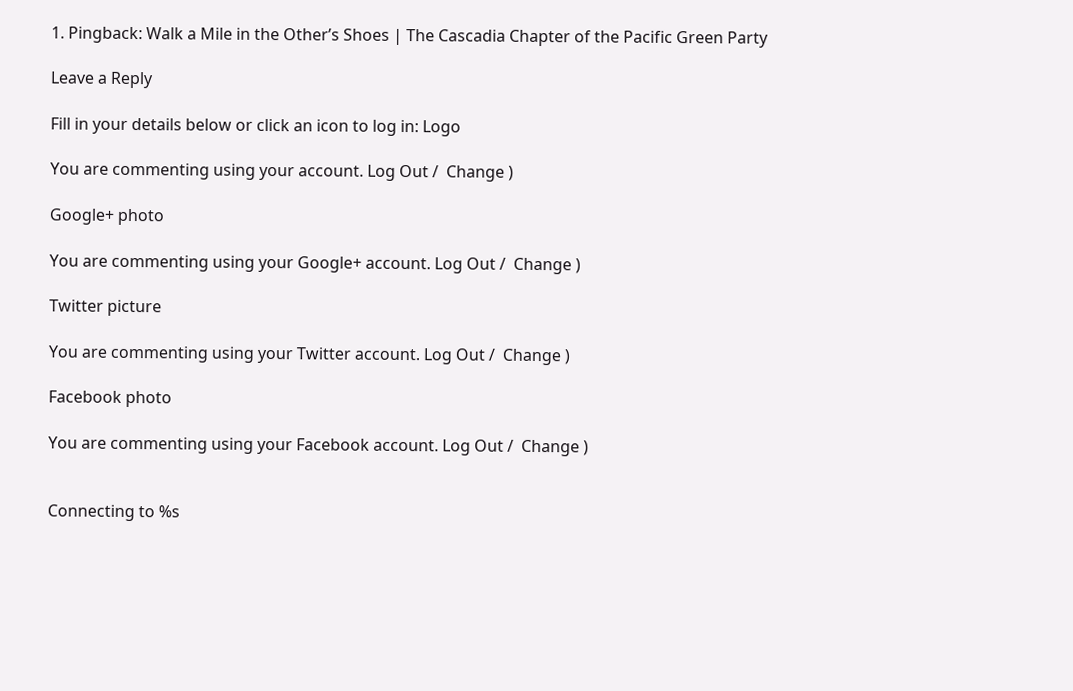1. Pingback: Walk a Mile in the Other’s Shoes | The Cascadia Chapter of the Pacific Green Party

Leave a Reply

Fill in your details below or click an icon to log in: Logo

You are commenting using your account. Log Out /  Change )

Google+ photo

You are commenting using your Google+ account. Log Out /  Change )

Twitter picture

You are commenting using your Twitter account. Log Out /  Change )

Facebook photo

You are commenting using your Facebook account. Log Out /  Change )


Connecting to %s